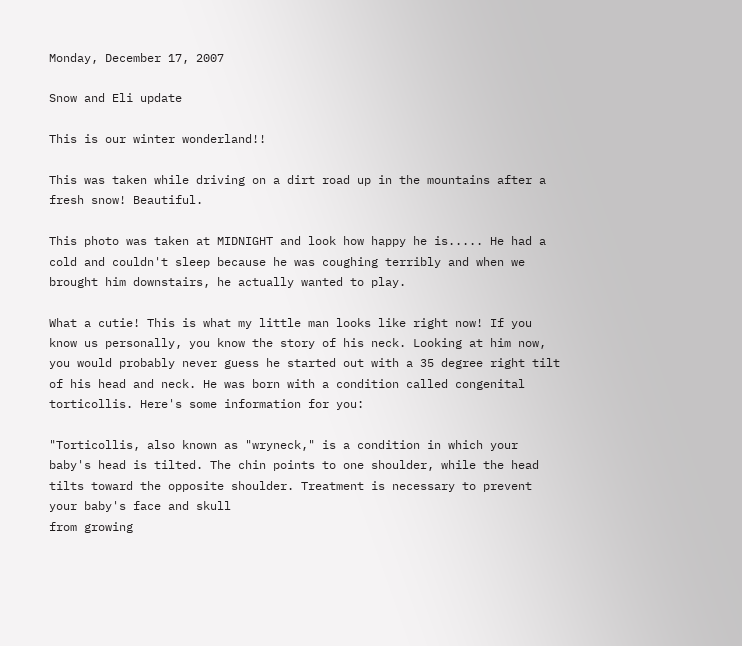Monday, December 17, 2007

Snow and Eli update

This is our winter wonderland!!

This was taken while driving on a dirt road up in the mountains after a fresh snow! Beautiful.

This photo was taken at MIDNIGHT and look how happy he is..... He had a cold and couldn't sleep because he was coughing terribly and when we brought him downstairs, he actually wanted to play.

What a cutie! This is what my little man looks like right now! If you know us personally, you know the story of his neck. Looking at him now, you would probably never guess he started out with a 35 degree right tilt of his head and neck. He was born with a condition called congenital torticollis. Here's some information for you:

"Torticollis, also known as "wryneck," is a condition in which your baby's head is tilted. The chin points to one shoulder, while the head tilts toward the opposite shoulder. Treatment is necessary to prevent your baby's face and skull
from growing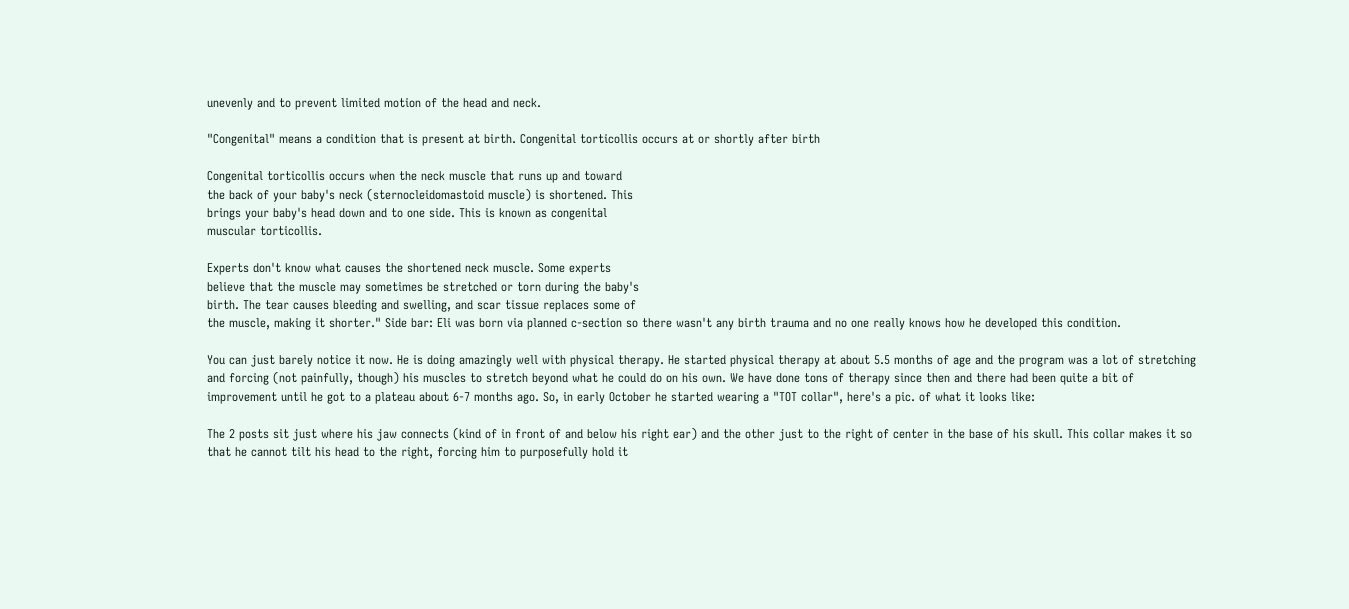unevenly and to prevent limited motion of the head and neck.

"Congenital" means a condition that is present at birth. Congenital torticollis occurs at or shortly after birth

Congenital torticollis occurs when the neck muscle that runs up and toward
the back of your baby's neck (sternocleidomastoid muscle) is shortened. This
brings your baby's head down and to one side. This is known as congenital
muscular torticollis.

Experts don't know what causes the shortened neck muscle. Some experts
believe that the muscle may sometimes be stretched or torn during the baby's
birth. The tear causes bleeding and swelling, and scar tissue replaces some of
the muscle, making it shorter." Side bar: Eli was born via planned c-section so there wasn't any birth trauma and no one really knows how he developed this condition.

You can just barely notice it now. He is doing amazingly well with physical therapy. He started physical therapy at about 5.5 months of age and the program was a lot of stretching and forcing (not painfully, though) his muscles to stretch beyond what he could do on his own. We have done tons of therapy since then and there had been quite a bit of improvement until he got to a plateau about 6-7 months ago. So, in early October he started wearing a "TOT collar", here's a pic. of what it looks like:

The 2 posts sit just where his jaw connects (kind of in front of and below his right ear) and the other just to the right of center in the base of his skull. This collar makes it so that he cannot tilt his head to the right, forcing him to purposefully hold it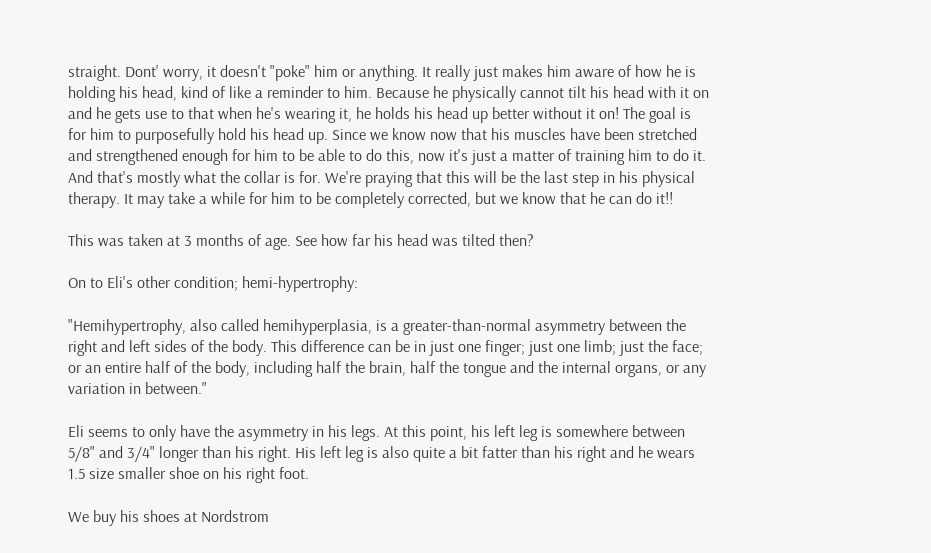straight. Dont' worry, it doesn't "poke" him or anything. It really just makes him aware of how he is holding his head, kind of like a reminder to him. Because he physically cannot tilt his head with it on and he gets use to that when he's wearing it, he holds his head up better without it on! The goal is for him to purposefully hold his head up. Since we know now that his muscles have been stretched and strengthened enough for him to be able to do this, now it's just a matter of training him to do it. And that's mostly what the collar is for. We're praying that this will be the last step in his physical therapy. It may take a while for him to be completely corrected, but we know that he can do it!!

This was taken at 3 months of age. See how far his head was tilted then?

On to Eli's other condition; hemi-hypertrophy:

"Hemihypertrophy, also called hemihyperplasia, is a greater-than-normal asymmetry between the right and left sides of the body. This difference can be in just one finger; just one limb; just the face; or an entire half of the body, including half the brain, half the tongue and the internal organs, or any variation in between."

Eli seems to only have the asymmetry in his legs. At this point, his left leg is somewhere between 5/8" and 3/4" longer than his right. His left leg is also quite a bit fatter than his right and he wears 1.5 size smaller shoe on his right foot.

We buy his shoes at Nordstrom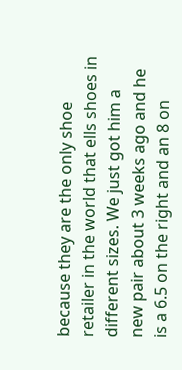because they are the only shoe retailer in the world that ells shoes in different sizes. We just got him a new pair about 3 weeks ago and he is a 6.5 on the right and an 8 on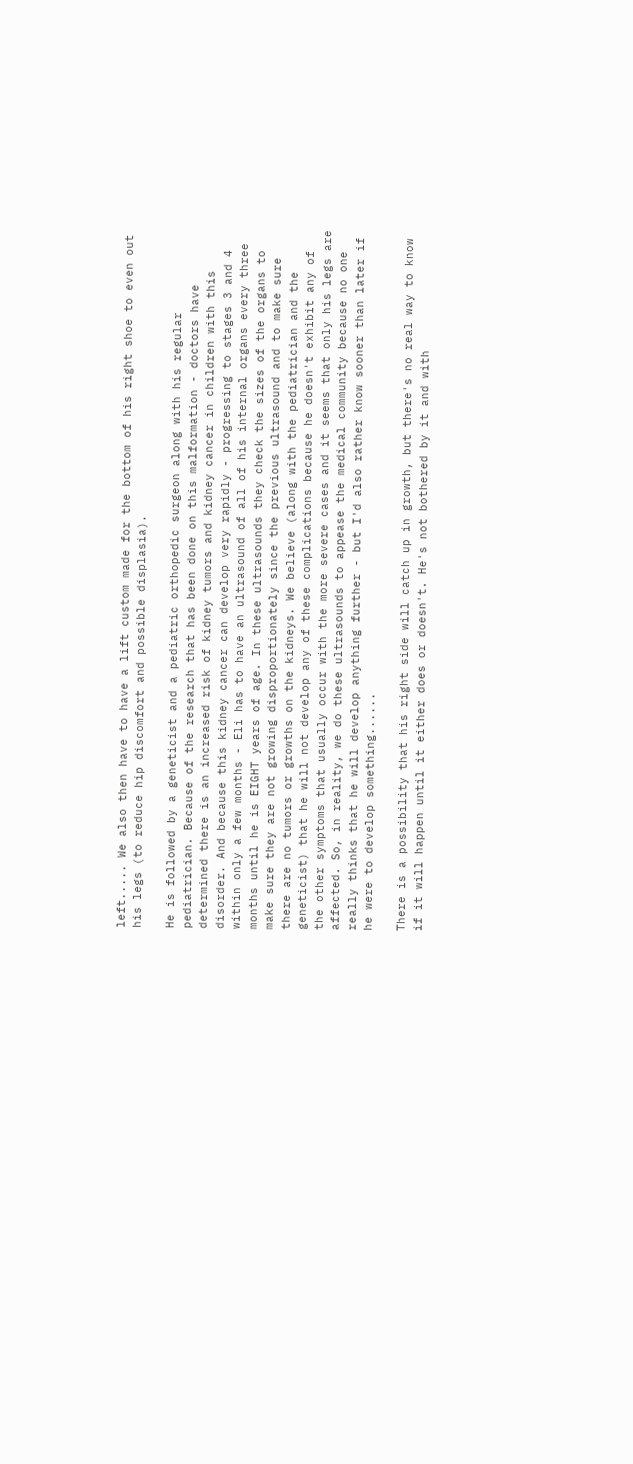left..... We also then have to have a lift custom made for the bottom of his right shoe to even out his legs (to reduce hip discomfort and possible displasia).

He is followed by a geneticist and a pediatric orthopedic surgeon along with his regular pediatrician. Because of the research that has been done on this malformation - doctors have determined there is an increased risk of kidney tumors and kidney cancer in children with this disorder. And because this kidney cancer can develop very rapidly - progressing to stages 3 and 4 within only a few months - Eli has to have an ultrasound of all of his internal organs every three months until he is EIGHT years of age. In these ultrasounds they check the sizes of the organs to make sure they are not growing disproportionately since the previous ultrasound and to make sure there are no tumors or growths on the kidneys. We believe (along with the pediatrician and the geneticist) that he will not develop any of these complications because he doesn't exhibit any of the other symptoms that usually occur with the more severe cases and it seems that only his legs are affected. So, in reality, we do these ultrasounds to appease the medical community because no one really thinks that he will develop anything further - but I'd also rather know sooner than later if he were to develop something......

There is a possibility that his right side will catch up in growth, but there's no real way to know if it will happen until it either does or doesn't. He's not bothered by it and with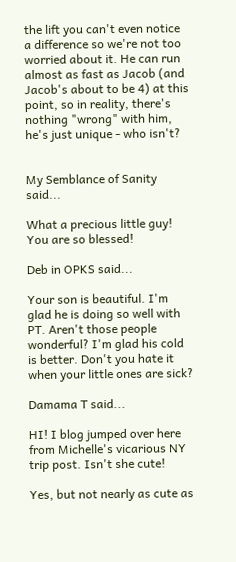the lift you can't even notice a difference so we're not too worried about it. He can run almost as fast as Jacob (and Jacob's about to be 4) at this point, so in reality, there's nothing "wrong" with him, he's just unique - who isn't?


My Semblance of Sanity said...

What a precious little guy! You are so blessed!

Deb in OPKS said...

Your son is beautiful. I'm glad he is doing so well with PT. Aren't those people wonderful? I'm glad his cold is better. Don't you hate it when your little ones are sick?

Damama T said...

HI! I blog jumped over here from Michelle's vicarious NY trip post. Isn't she cute!

Yes, but not nearly as cute as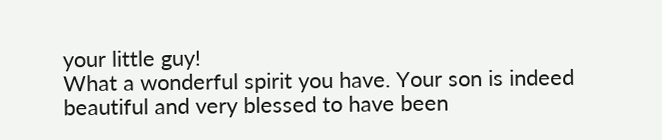your little guy!
What a wonderful spirit you have. Your son is indeed beautiful and very blessed to have been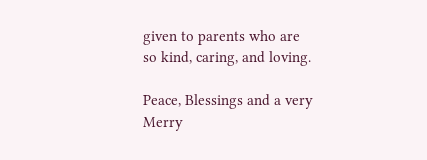given to parents who are so kind, caring, and loving.

Peace, Blessings and a very Merry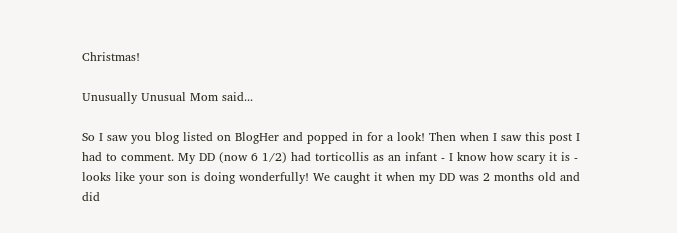Christmas!

Unusually Unusual Mom said...

So I saw you blog listed on BlogHer and popped in for a look! Then when I saw this post I had to comment. My DD (now 6 1/2) had torticollis as an infant - I know how scary it is - looks like your son is doing wonderfully! We caught it when my DD was 2 months old and did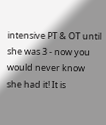intensive PT & OT until she was 3 - now you would never know she had it! It is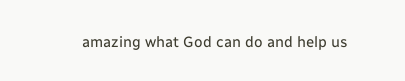amazing what God can do and help us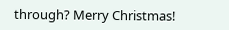through? Merry Christmas!